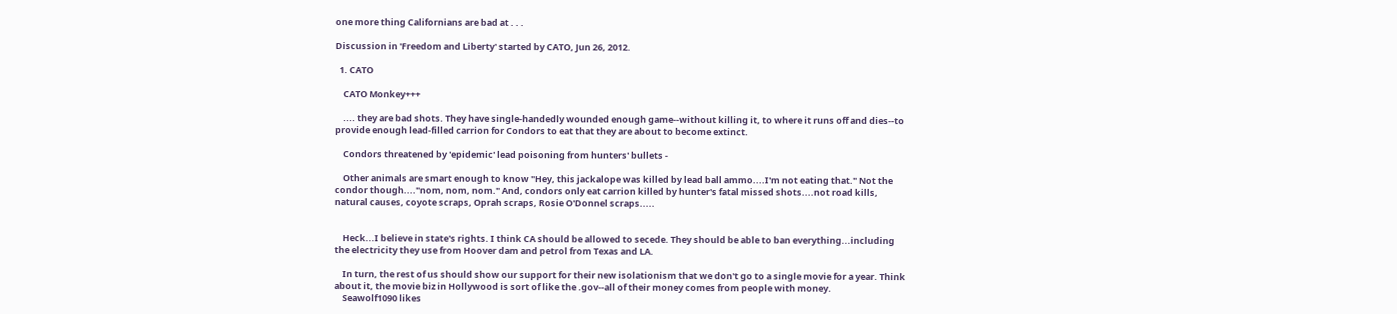one more thing Californians are bad at . . .

Discussion in 'Freedom and Liberty' started by CATO, Jun 26, 2012.

  1. CATO

    CATO Monkey+++

    .... they are bad shots. They have single-handedly wounded enough game--without killing it, to where it runs off and dies--to provide enough lead-filled carrion for Condors to eat that they are about to become extinct.

    Condors threatened by 'epidemic' lead poisoning from hunters' bullets -

    Other animals are smart enough to know "Hey, this jackalope was killed by lead ball ammo....I'm not eating that." Not the condor though...."nom, nom, nom." And, condors only eat carrion killed by hunter's fatal missed shots....not road kills, natural causes, coyote scraps, Oprah scraps, Rosie O'Donnel scraps.....


    Heck...I believe in state's rights. I think CA should be allowed to secede. They should be able to ban everything...including the electricity they use from Hoover dam and petrol from Texas and LA.

    In turn, the rest of us should show our support for their new isolationism that we don't go to a single movie for a year. Think about it, the movie biz in Hollywood is sort of like the .gov--all of their money comes from people with money.
    Seawolf1090 likes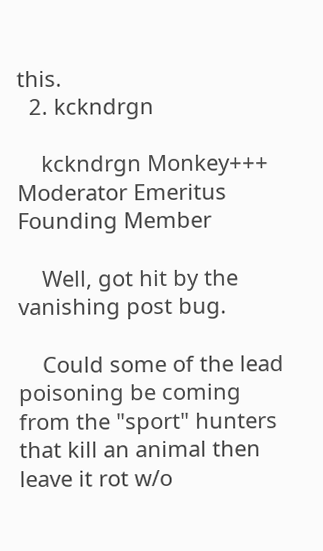this.
  2. kckndrgn

    kckndrgn Monkey+++ Moderator Emeritus Founding Member

    Well, got hit by the vanishing post bug.

    Could some of the lead poisoning be coming from the "sport" hunters that kill an animal then leave it rot w/o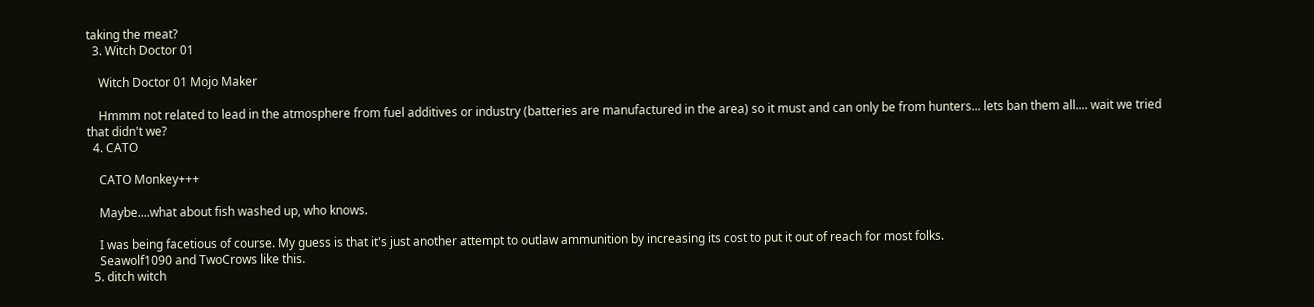taking the meat?
  3. Witch Doctor 01

    Witch Doctor 01 Mojo Maker

    Hmmm not related to lead in the atmosphere from fuel additives or industry (batteries are manufactured in the area) so it must and can only be from hunters... lets ban them all.... wait we tried that didn't we?
  4. CATO

    CATO Monkey+++

    Maybe....what about fish washed up, who knows.

    I was being facetious of course. My guess is that it's just another attempt to outlaw ammunition by increasing its cost to put it out of reach for most folks.
    Seawolf1090 and TwoCrows like this.
  5. ditch witch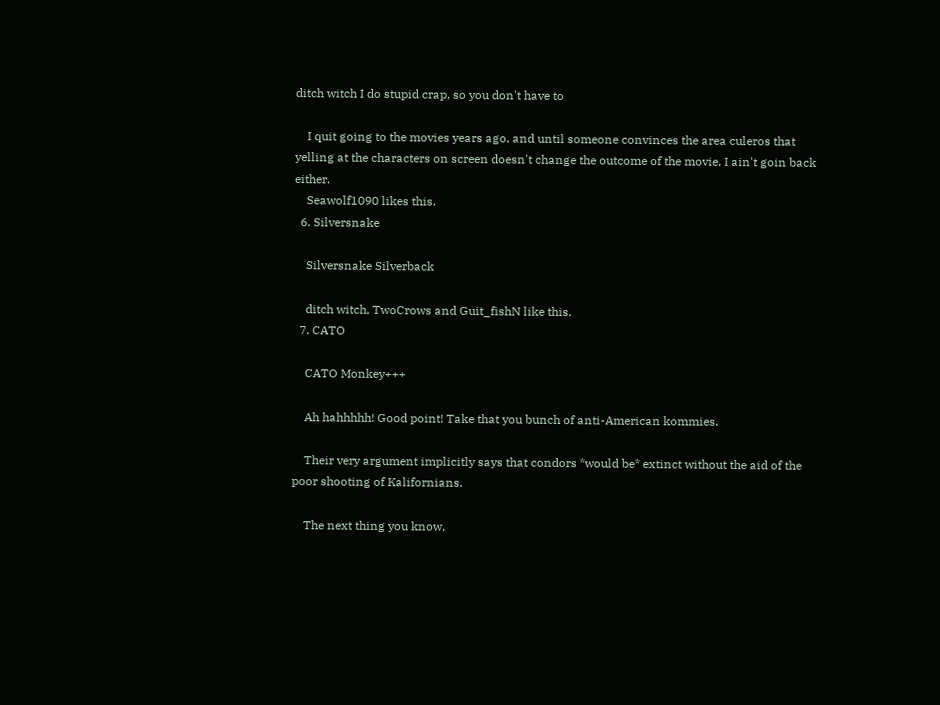ditch witch I do stupid crap, so you don't have to

    I quit going to the movies years ago, and until someone convinces the area culeros that yelling at the characters on screen doesn't change the outcome of the movie, I ain't goin back either.
    Seawolf1090 likes this.
  6. Silversnake

    Silversnake Silverback

    ditch witch, TwoCrows and Guit_fishN like this.
  7. CATO

    CATO Monkey+++

    Ah hahhhhh! Good point! Take that you bunch of anti-American kommies.

    Their very argument implicitly says that condors *would be* extinct without the aid of the poor shooting of Kalifornians.

    The next thing you know,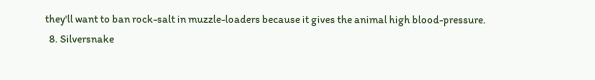they'll want to ban rock-salt in muzzle-loaders because it gives the animal high blood-pressure.
  8. Silversnake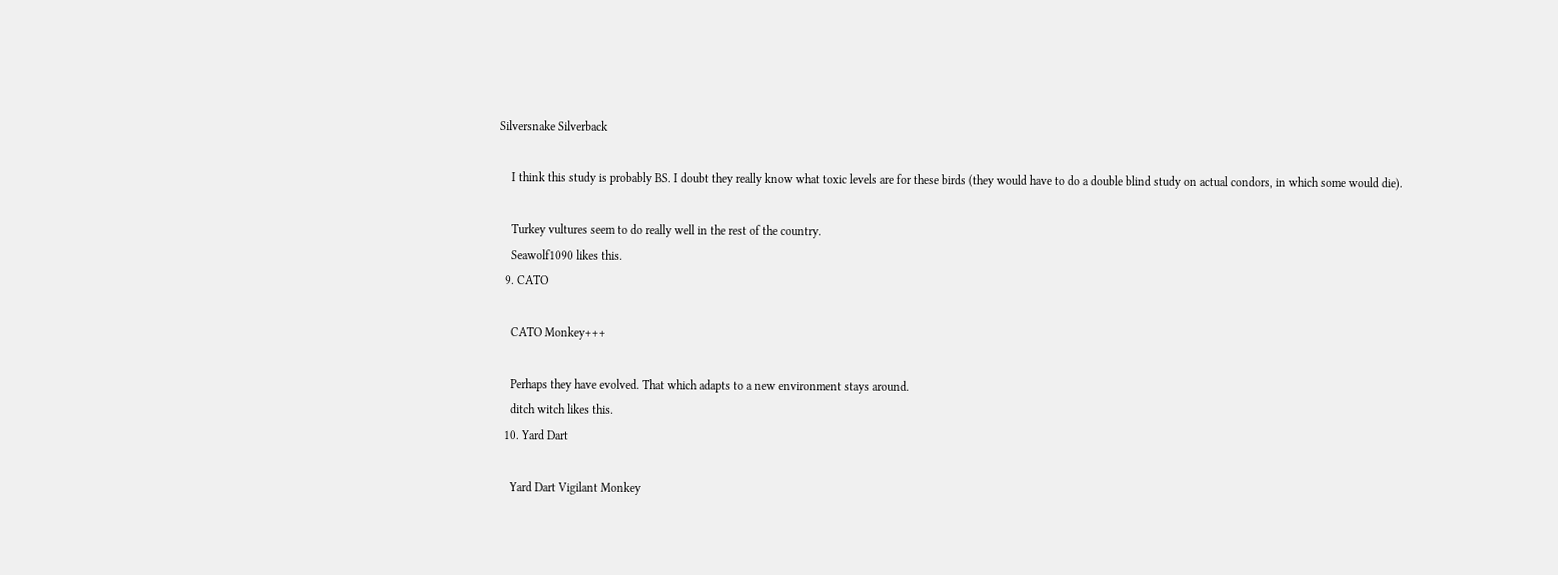Silversnake Silverback

    I think this study is probably BS. I doubt they really know what toxic levels are for these birds (they would have to do a double blind study on actual condors, in which some would die).

    Turkey vultures seem to do really well in the rest of the country.
    Seawolf1090 likes this.
  9. CATO

    CATO Monkey+++

    Perhaps they have evolved. That which adapts to a new environment stays around.
    ditch witch likes this.
  10. Yard Dart

    Yard Dart Vigilant Monkey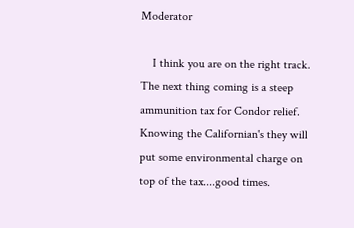Moderator

    I think you are on the right track. The next thing coming is a steep ammunition tax for Condor relief. Knowing the Californian's they will put some environmental charge on top of the tax....good times.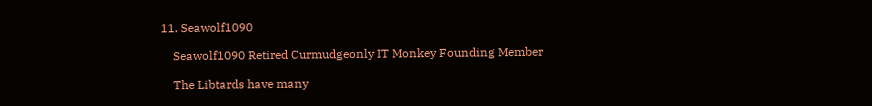11. Seawolf1090

    Seawolf1090 Retired Curmudgeonly IT Monkey Founding Member

    The Libtards have many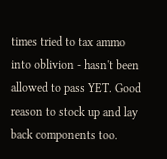times tried to tax ammo into oblivion - hasn't been allowed to pass YET. Good reason to stock up and lay back components too.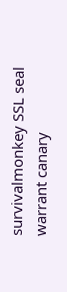survivalmonkey SSL seal warrant canary